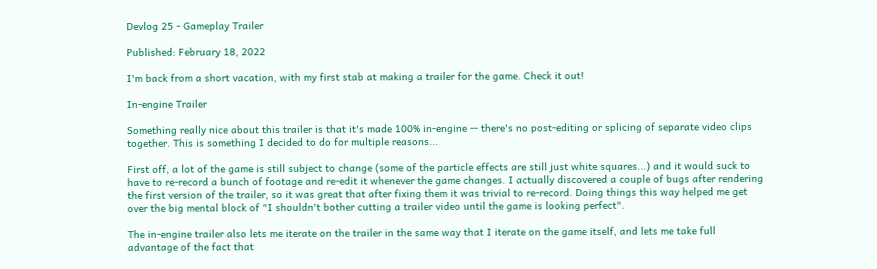Devlog 25 - Gameplay Trailer

Published: February 18, 2022

I'm back from a short vacation, with my first stab at making a trailer for the game. Check it out!

In-engine Trailer

Something really nice about this trailer is that it's made 100% in-engine -- there's no post-editing or splicing of separate video clips together. This is something I decided to do for multiple reasons...

First off, a lot of the game is still subject to change (some of the particle effects are still just white squares...) and it would suck to have to re-record a bunch of footage and re-edit it whenever the game changes. I actually discovered a couple of bugs after rendering the first version of the trailer, so it was great that after fixing them it was trivial to re-record. Doing things this way helped me get over the big mental block of "I shouldn't bother cutting a trailer video until the game is looking perfect".

The in-engine trailer also lets me iterate on the trailer in the same way that I iterate on the game itself, and lets me take full advantage of the fact that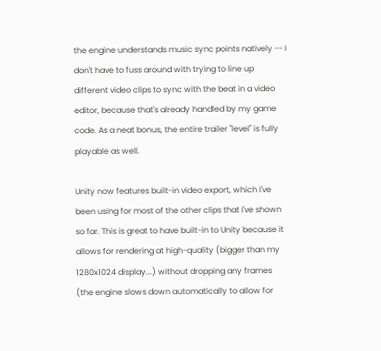the engine understands music sync points natively -- I don't have to fuss around with trying to line up different video clips to sync with the beat in a video editor, because that's already handled by my game code. As a neat bonus, the entire trailer "level" is fully playable as well.

Unity now features built-in video export, which I've been using for most of the other clips that I've shown so far. This is great to have built-in to Unity because it allows for rendering at high-quality (bigger than my 1280x1024 display...) without dropping any frames (the engine slows down automatically to allow for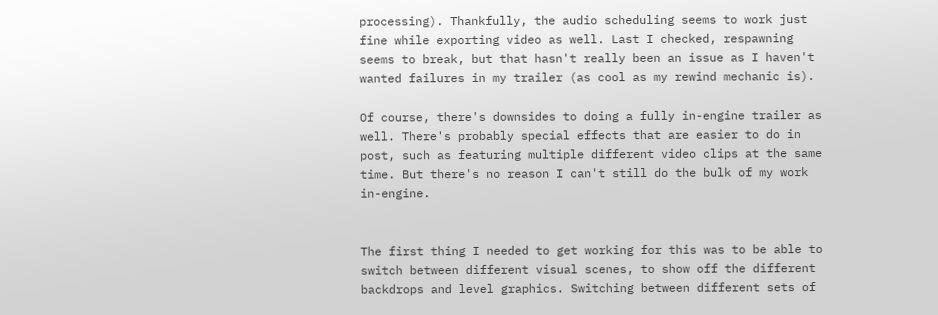processing). Thankfully, the audio scheduling seems to work just fine while exporting video as well. Last I checked, respawning seems to break, but that hasn't really been an issue as I haven't wanted failures in my trailer (as cool as my rewind mechanic is).

Of course, there's downsides to doing a fully in-engine trailer as well. There's probably special effects that are easier to do in post, such as featuring multiple different video clips at the same time. But there's no reason I can't still do the bulk of my work in-engine.


The first thing I needed to get working for this was to be able to switch between different visual scenes, to show off the different backdrops and level graphics. Switching between different sets of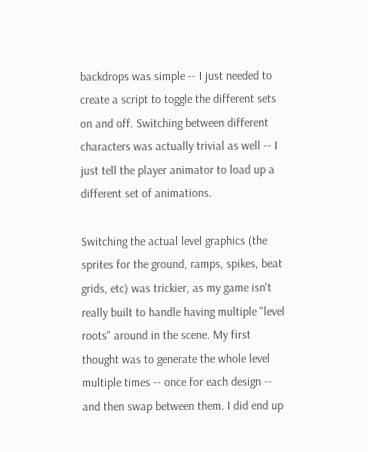backdrops was simple -- I just needed to create a script to toggle the different sets on and off. Switching between different characters was actually trivial as well -- I just tell the player animator to load up a different set of animations.

Switching the actual level graphics (the sprites for the ground, ramps, spikes, beat grids, etc) was trickier, as my game isn't really built to handle having multiple "level roots" around in the scene. My first thought was to generate the whole level multiple times -- once for each design -- and then swap between them. I did end up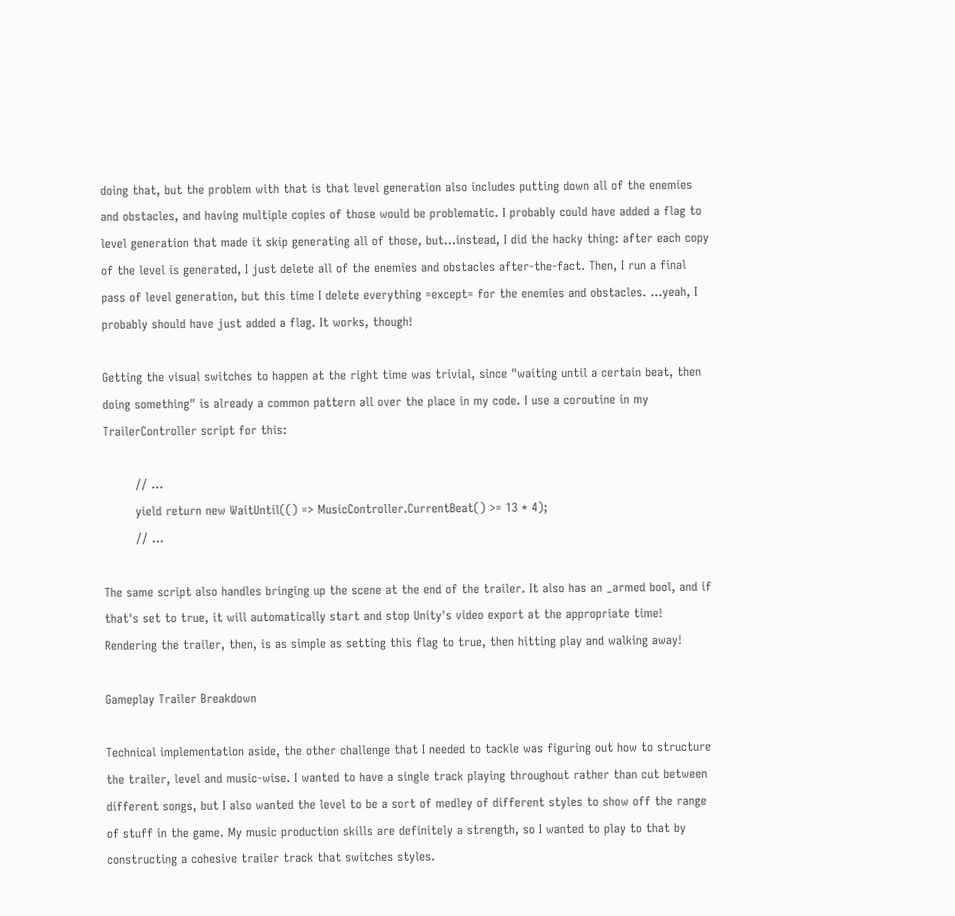doing that, but the problem with that is that level generation also includes putting down all of the enemies and obstacles, and having multiple copies of those would be problematic. I probably could have added a flag to level generation that made it skip generating all of those, but...instead, I did the hacky thing: after each copy of the level is generated, I just delete all of the enemies and obstacles after-the-fact. Then, I run a final pass of level generation, but this time I delete everything =except= for the enemies and obstacles. ...yeah, I probably should have just added a flag. It works, though!

Getting the visual switches to happen at the right time was trivial, since "waiting until a certain beat, then doing something" is already a common pattern all over the place in my code. I use a coroutine in my TrailerController script for this:

        // ...
        yield return new WaitUntil(() => MusicController.CurrentBeat() >= 13 * 4);
        // ...

The same script also handles bringing up the scene at the end of the trailer. It also has an _armed bool, and if that's set to true, it will automatically start and stop Unity's video export at the appropriate time! Rendering the trailer, then, is as simple as setting this flag to true, then hitting play and walking away!

Gameplay Trailer Breakdown

Technical implementation aside, the other challenge that I needed to tackle was figuring out how to structure the trailer, level and music-wise. I wanted to have a single track playing throughout rather than cut between different songs, but I also wanted the level to be a sort of medley of different styles to show off the range of stuff in the game. My music production skills are definitely a strength, so I wanted to play to that by constructing a cohesive trailer track that switches styles.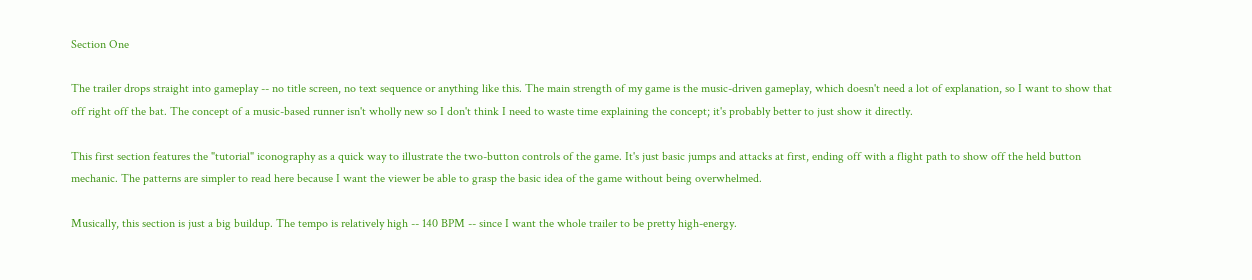Section One

The trailer drops straight into gameplay -- no title screen, no text sequence or anything like this. The main strength of my game is the music-driven gameplay, which doesn't need a lot of explanation, so I want to show that off right off the bat. The concept of a music-based runner isn't wholly new so I don't think I need to waste time explaining the concept; it's probably better to just show it directly.

This first section features the "tutorial" iconography as a quick way to illustrate the two-button controls of the game. It's just basic jumps and attacks at first, ending off with a flight path to show off the held button mechanic. The patterns are simpler to read here because I want the viewer be able to grasp the basic idea of the game without being overwhelmed.

Musically, this section is just a big buildup. The tempo is relatively high -- 140 BPM -- since I want the whole trailer to be pretty high-energy.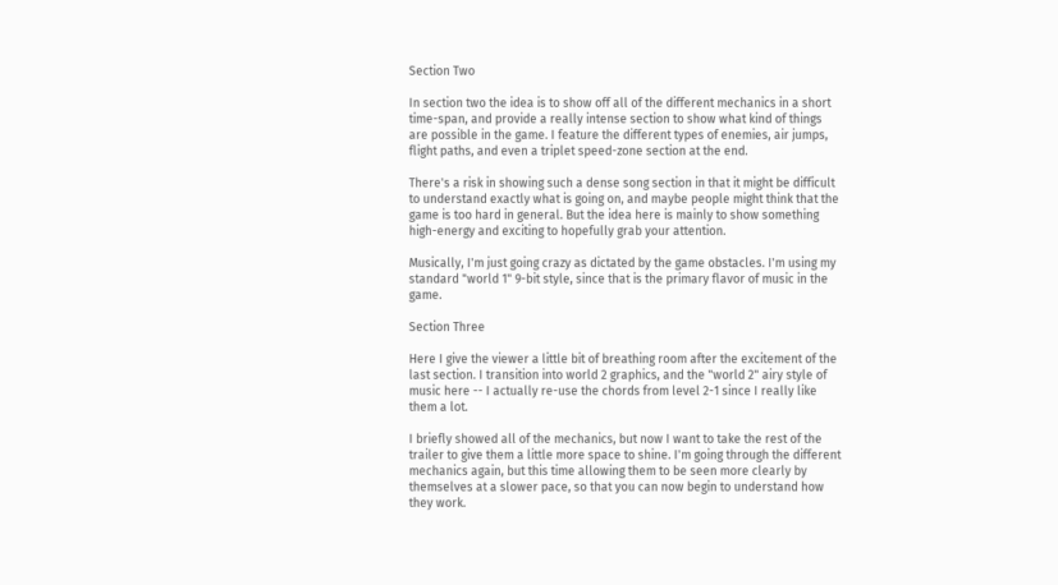Section Two

In section two the idea is to show off all of the different mechanics in a short time-span, and provide a really intense section to show what kind of things are possible in the game. I feature the different types of enemies, air jumps, flight paths, and even a triplet speed-zone section at the end.

There's a risk in showing such a dense song section in that it might be difficult to understand exactly what is going on, and maybe people might think that the game is too hard in general. But the idea here is mainly to show something high-energy and exciting to hopefully grab your attention.

Musically, I'm just going crazy as dictated by the game obstacles. I'm using my standard "world 1" 9-bit style, since that is the primary flavor of music in the game.

Section Three

Here I give the viewer a little bit of breathing room after the excitement of the last section. I transition into world 2 graphics, and the "world 2" airy style of music here -- I actually re-use the chords from level 2-1 since I really like them a lot.

I briefly showed all of the mechanics, but now I want to take the rest of the trailer to give them a little more space to shine. I'm going through the different mechanics again, but this time allowing them to be seen more clearly by themselves at a slower pace, so that you can now begin to understand how they work.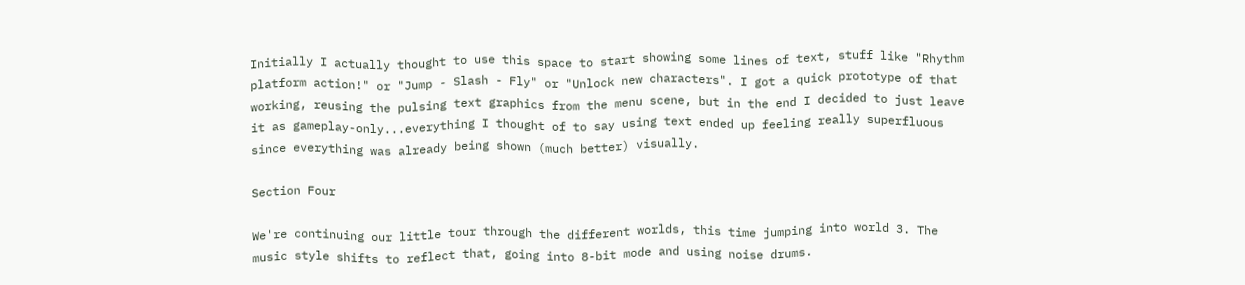Initially I actually thought to use this space to start showing some lines of text, stuff like "Rhythm platform action!" or "Jump - Slash - Fly" or "Unlock new characters". I got a quick prototype of that working, reusing the pulsing text graphics from the menu scene, but in the end I decided to just leave it as gameplay-only...everything I thought of to say using text ended up feeling really superfluous since everything was already being shown (much better) visually.

Section Four

We're continuing our little tour through the different worlds, this time jumping into world 3. The music style shifts to reflect that, going into 8-bit mode and using noise drums.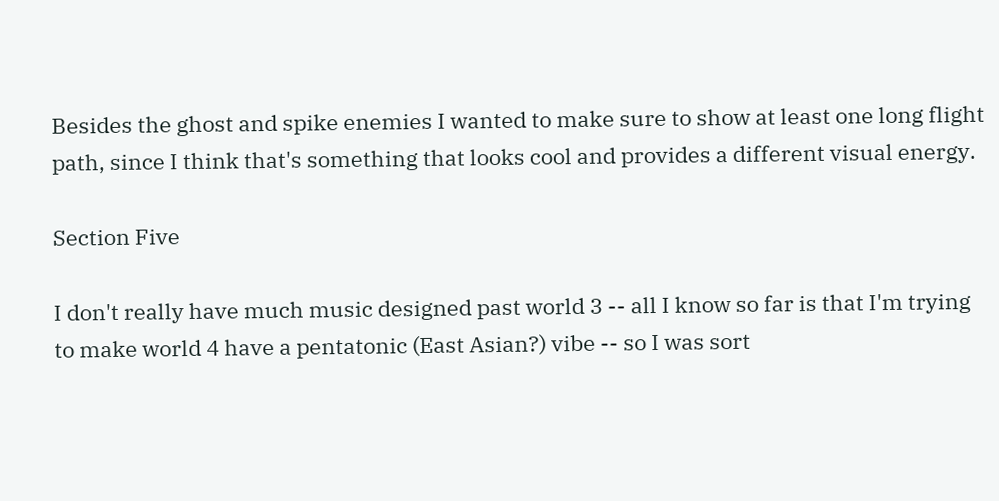Besides the ghost and spike enemies I wanted to make sure to show at least one long flight path, since I think that's something that looks cool and provides a different visual energy.

Section Five

I don't really have much music designed past world 3 -- all I know so far is that I'm trying to make world 4 have a pentatonic (East Asian?) vibe -- so I was sort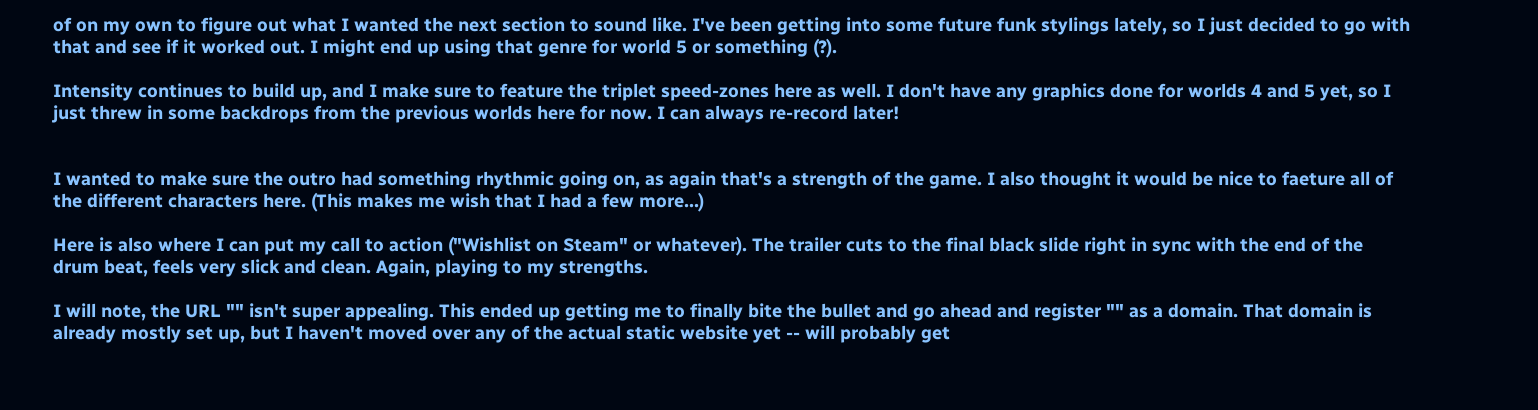of on my own to figure out what I wanted the next section to sound like. I've been getting into some future funk stylings lately, so I just decided to go with that and see if it worked out. I might end up using that genre for world 5 or something (?).

Intensity continues to build up, and I make sure to feature the triplet speed-zones here as well. I don't have any graphics done for worlds 4 and 5 yet, so I just threw in some backdrops from the previous worlds here for now. I can always re-record later!


I wanted to make sure the outro had something rhythmic going on, as again that's a strength of the game. I also thought it would be nice to faeture all of the different characters here. (This makes me wish that I had a few more...)

Here is also where I can put my call to action ("Wishlist on Steam" or whatever). The trailer cuts to the final black slide right in sync with the end of the drum beat, feels very slick and clean. Again, playing to my strengths.

I will note, the URL "" isn't super appealing. This ended up getting me to finally bite the bullet and go ahead and register "" as a domain. That domain is already mostly set up, but I haven't moved over any of the actual static website yet -- will probably get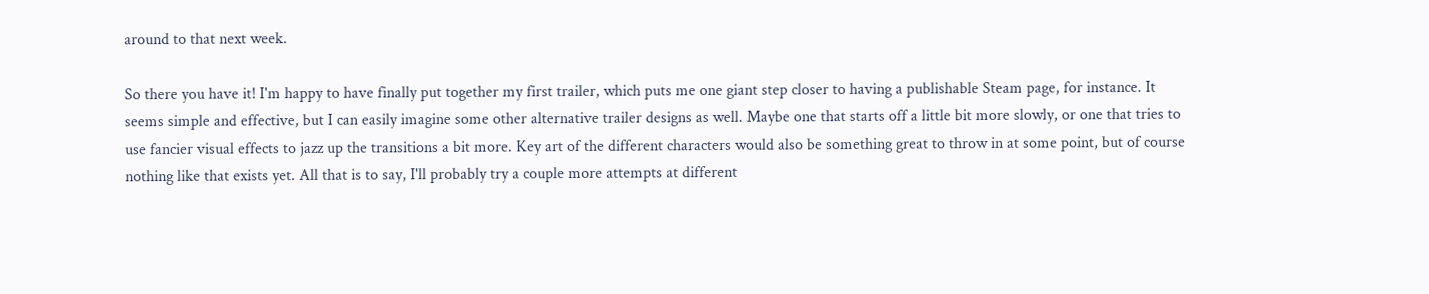around to that next week.

So there you have it! I'm happy to have finally put together my first trailer, which puts me one giant step closer to having a publishable Steam page, for instance. It seems simple and effective, but I can easily imagine some other alternative trailer designs as well. Maybe one that starts off a little bit more slowly, or one that tries to use fancier visual effects to jazz up the transitions a bit more. Key art of the different characters would also be something great to throw in at some point, but of course nothing like that exists yet. All that is to say, I'll probably try a couple more attempts at different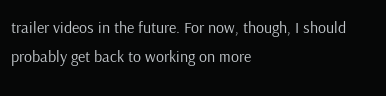trailer videos in the future. For now, though, I should probably get back to working on more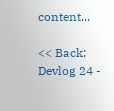content...

<< Back: Devlog 24 -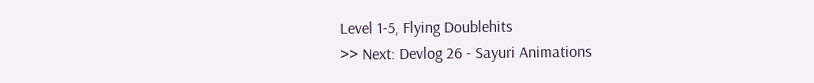Level 1-5, Flying Doublehits
>> Next: Devlog 26 - Sayuri Animations